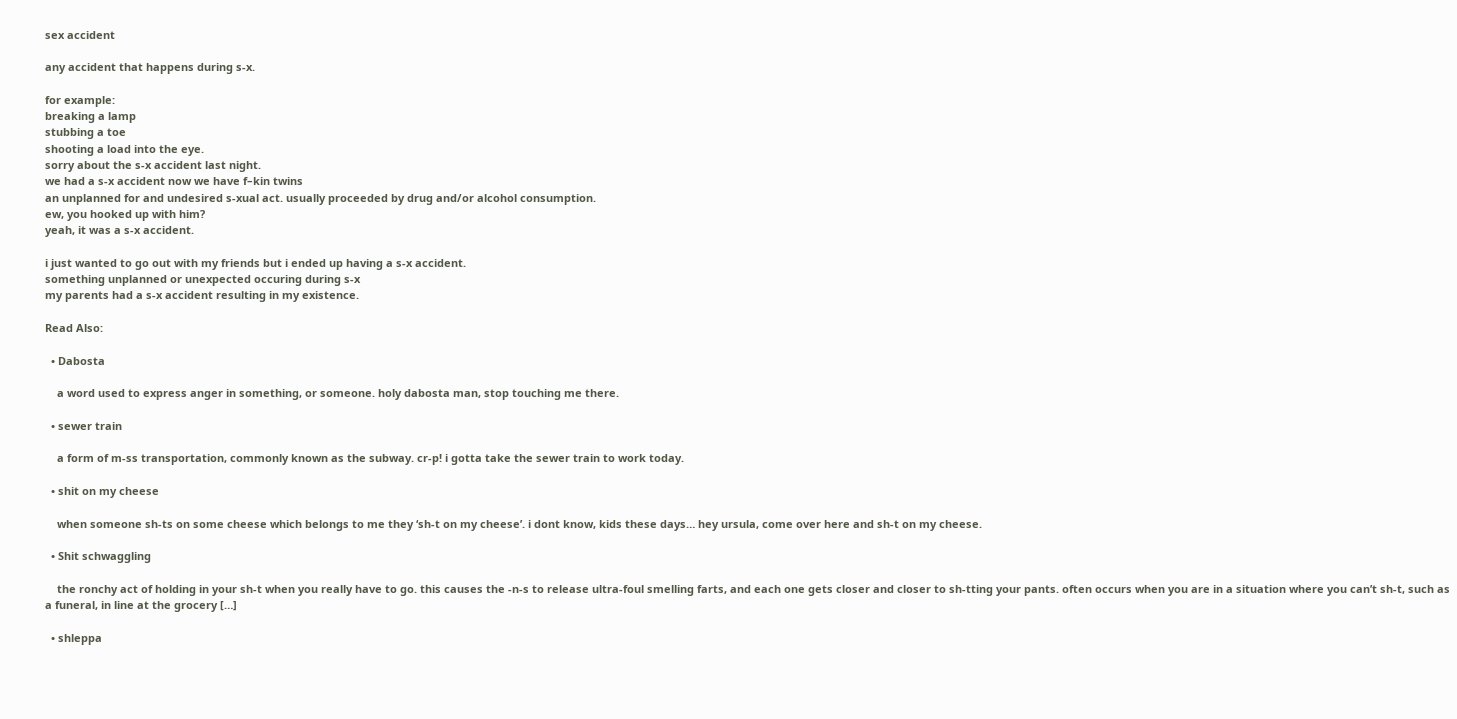sex accident

any accident that happens during s-x.

for example:
breaking a lamp
stubbing a toe
shooting a load into the eye.
sorry about the s-x accident last night.
we had a s-x accident now we have f–kin twins
an unplanned for and undesired s-xual act. usually proceeded by drug and/or alcohol consumption.
ew, you hooked up with him?
yeah, it was a s-x accident.

i just wanted to go out with my friends but i ended up having a s-x accident.
something unplanned or unexpected occuring during s-x
my parents had a s-x accident resulting in my existence.

Read Also:

  • Dabosta

    a word used to express anger in something, or someone. holy dabosta man, stop touching me there.

  • sewer train

    a form of m-ss transportation, commonly known as the subway. cr-p! i gotta take the sewer train to work today.

  • shit on my cheese

    when someone sh-ts on some cheese which belongs to me they ‘sh-t on my cheese’. i dont know, kids these days… hey ursula, come over here and sh-t on my cheese.

  • Shit schwaggling

    the ronchy act of holding in your sh-t when you really have to go. this causes the -n-s to release ultra-foul smelling farts, and each one gets closer and closer to sh-tting your pants. often occurs when you are in a situation where you can’t sh-t, such as a funeral, in line at the grocery […]

  • shleppa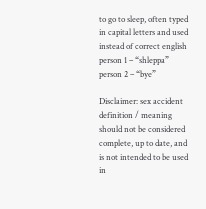to go to sleep, often typed in capital letters and used instead of correct english person 1 – “shleppa” person 2 – “bye”

Disclaimer: sex accident definition / meaning should not be considered complete, up to date, and is not intended to be used in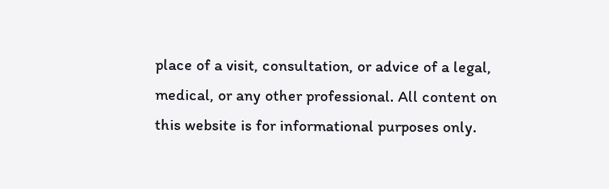place of a visit, consultation, or advice of a legal, medical, or any other professional. All content on this website is for informational purposes only.